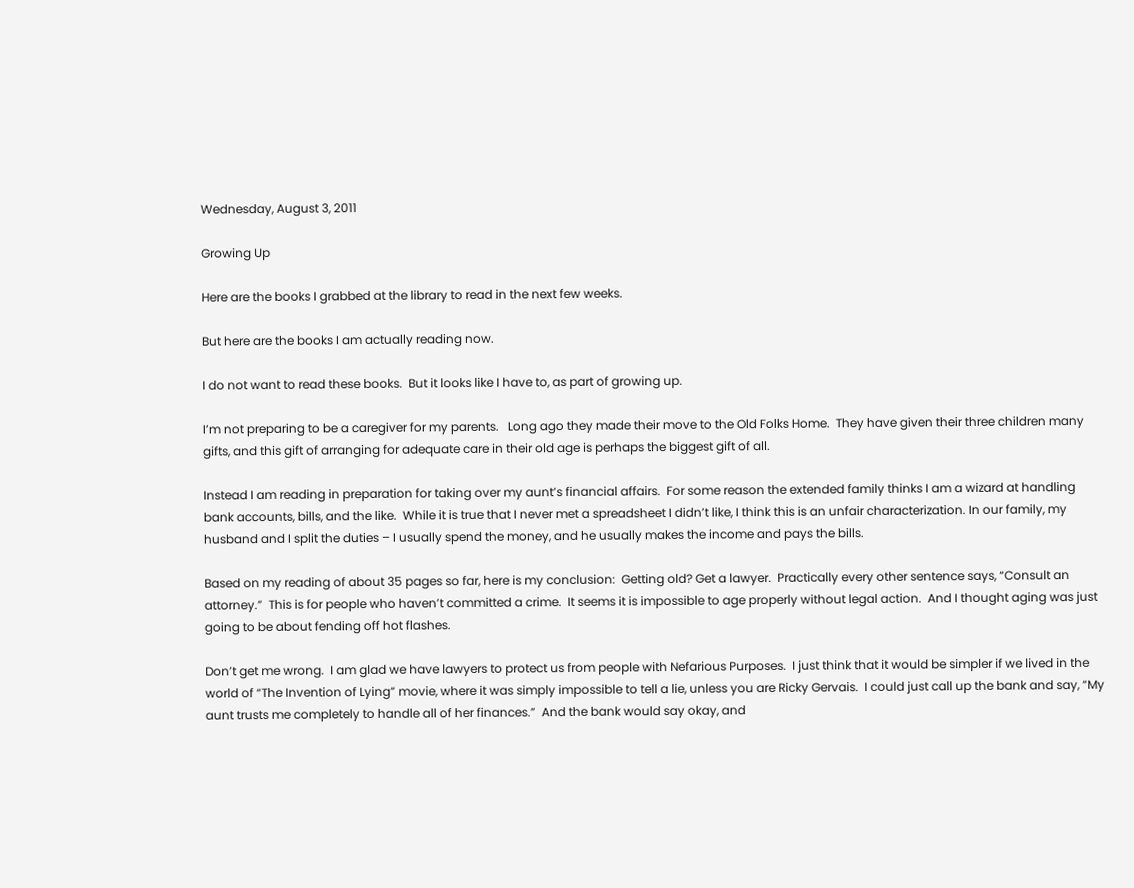Wednesday, August 3, 2011

Growing Up

Here are the books I grabbed at the library to read in the next few weeks.

But here are the books I am actually reading now.

I do not want to read these books.  But it looks like I have to, as part of growing up.

I’m not preparing to be a caregiver for my parents.   Long ago they made their move to the Old Folks Home.  They have given their three children many gifts, and this gift of arranging for adequate care in their old age is perhaps the biggest gift of all.

Instead I am reading in preparation for taking over my aunt’s financial affairs.  For some reason the extended family thinks I am a wizard at handling bank accounts, bills, and the like.  While it is true that I never met a spreadsheet I didn’t like, I think this is an unfair characterization. In our family, my husband and I split the duties – I usually spend the money, and he usually makes the income and pays the bills.

Based on my reading of about 35 pages so far, here is my conclusion:  Getting old? Get a lawyer.  Practically every other sentence says, “Consult an attorney.”  This is for people who haven’t committed a crime.  It seems it is impossible to age properly without legal action.  And I thought aging was just going to be about fending off hot flashes.

Don’t get me wrong.  I am glad we have lawyers to protect us from people with Nefarious Purposes.  I just think that it would be simpler if we lived in the world of “The Invention of Lying” movie, where it was simply impossible to tell a lie, unless you are Ricky Gervais.  I could just call up the bank and say, “My aunt trusts me completely to handle all of her finances.”  And the bank would say okay, and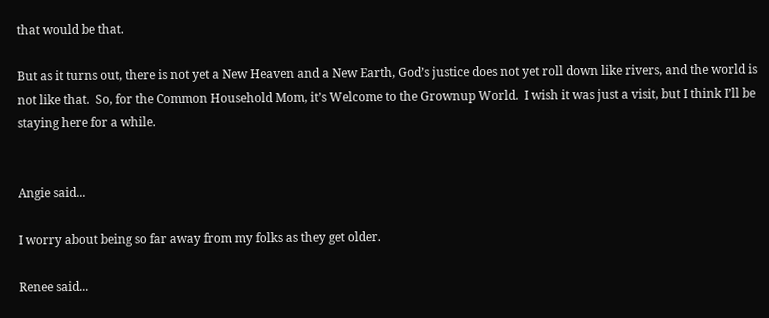that would be that.

But as it turns out, there is not yet a New Heaven and a New Earth, God’s justice does not yet roll down like rivers, and the world is not like that.  So, for the Common Household Mom, it’s Welcome to the Grownup World.  I wish it was just a visit, but I think I’ll be staying here for a while.


Angie said...

I worry about being so far away from my folks as they get older.

Renee said...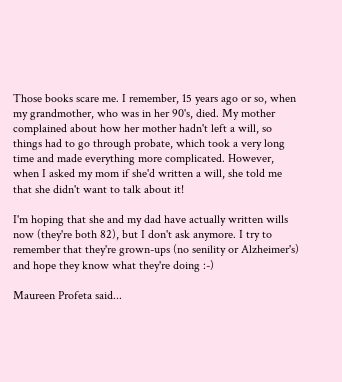Those books scare me. I remember, 15 years ago or so, when my grandmother, who was in her 90's, died. My mother complained about how her mother hadn't left a will, so things had to go through probate, which took a very long time and made everything more complicated. However, when I asked my mom if she'd written a will, she told me that she didn't want to talk about it!

I'm hoping that she and my dad have actually written wills now (they're both 82), but I don't ask anymore. I try to remember that they're grown-ups (no senility or Alzheimer's) and hope they know what they're doing :-)

Maureen Profeta said...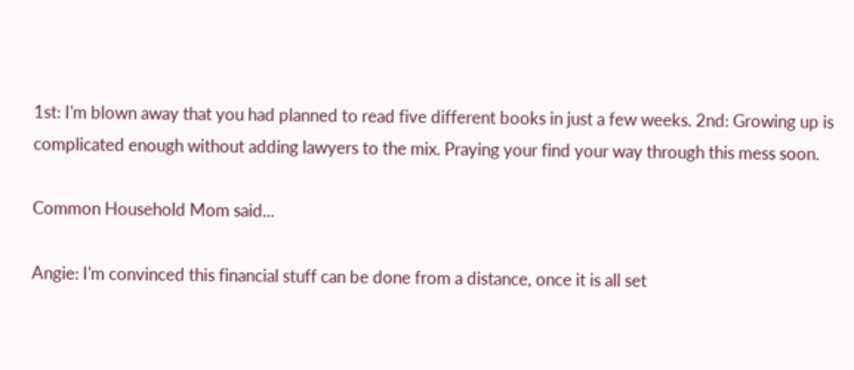1st: I'm blown away that you had planned to read five different books in just a few weeks. 2nd: Growing up is complicated enough without adding lawyers to the mix. Praying your find your way through this mess soon.

Common Household Mom said...

Angie: I'm convinced this financial stuff can be done from a distance, once it is all set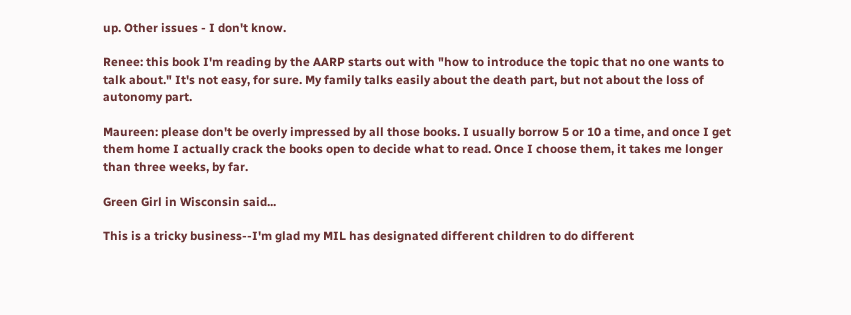up. Other issues - I don't know.

Renee: this book I'm reading by the AARP starts out with "how to introduce the topic that no one wants to talk about." It's not easy, for sure. My family talks easily about the death part, but not about the loss of autonomy part.

Maureen: please don't be overly impressed by all those books. I usually borrow 5 or 10 a time, and once I get them home I actually crack the books open to decide what to read. Once I choose them, it takes me longer than three weeks, by far.

Green Girl in Wisconsin said...

This is a tricky business--I'm glad my MIL has designated different children to do different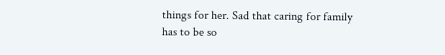things for her. Sad that caring for family has to be so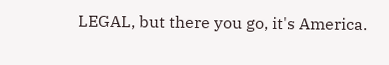LEGAL, but there you go, it's America.